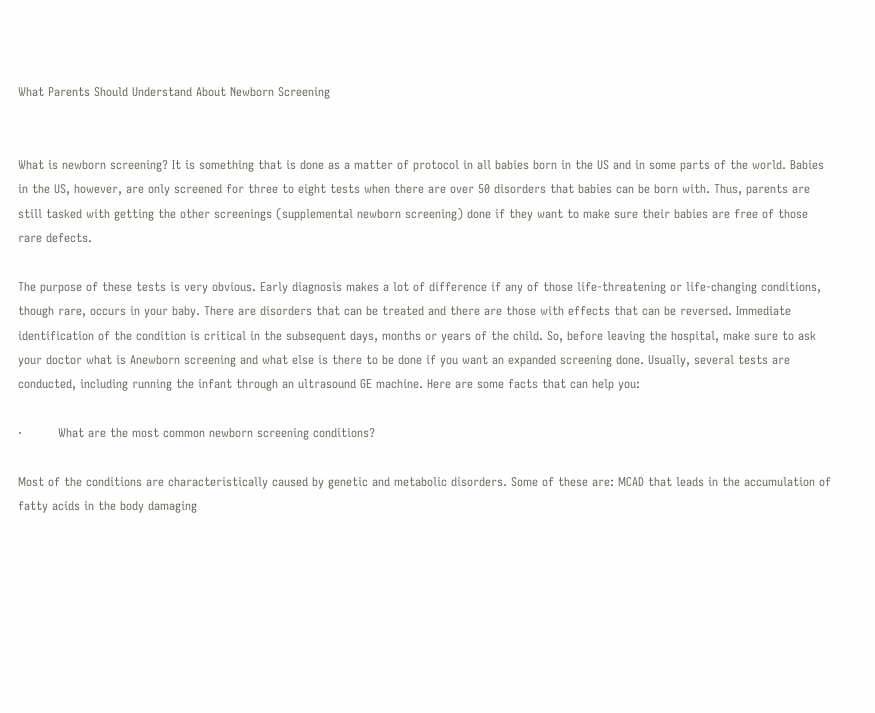What Parents Should Understand About Newborn Screening


What is newborn screening? It is something that is done as a matter of protocol in all babies born in the US and in some parts of the world. Babies in the US, however, are only screened for three to eight tests when there are over 50 disorders that babies can be born with. Thus, parents are still tasked with getting the other screenings (supplemental newborn screening) done if they want to make sure their babies are free of those rare defects.

The purpose of these tests is very obvious. Early diagnosis makes a lot of difference if any of those life-threatening or life-changing conditions, though rare, occurs in your baby. There are disorders that can be treated and there are those with effects that can be reversed. Immediate identification of the condition is critical in the subsequent days, months or years of the child. So, before leaving the hospital, make sure to ask your doctor what is Anewborn screening and what else is there to be done if you want an expanded screening done. Usually, several tests are conducted, including running the infant through an ultrasound GE machine. Here are some facts that can help you:

·         What are the most common newborn screening conditions?

Most of the conditions are characteristically caused by genetic and metabolic disorders. Some of these are: MCAD that leads in the accumulation of fatty acids in the body damaging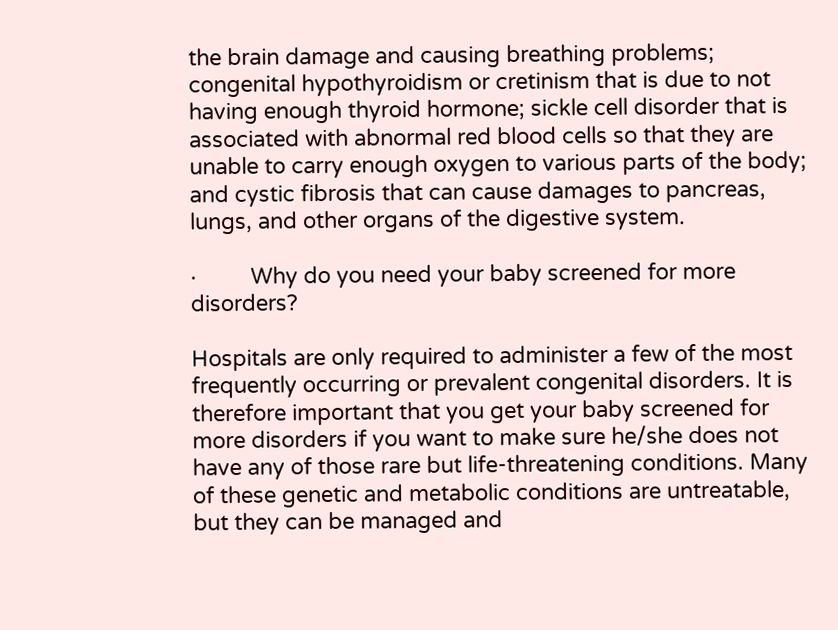the brain damage and causing breathing problems; congenital hypothyroidism or cretinism that is due to not having enough thyroid hormone; sickle cell disorder that is associated with abnormal red blood cells so that they are unable to carry enough oxygen to various parts of the body; and cystic fibrosis that can cause damages to pancreas, lungs, and other organs of the digestive system.

·         Why do you need your baby screened for more disorders?

Hospitals are only required to administer a few of the most frequently occurring or prevalent congenital disorders. It is therefore important that you get your baby screened for more disorders if you want to make sure he/she does not have any of those rare but life-threatening conditions. Many of these genetic and metabolic conditions are untreatable, but they can be managed and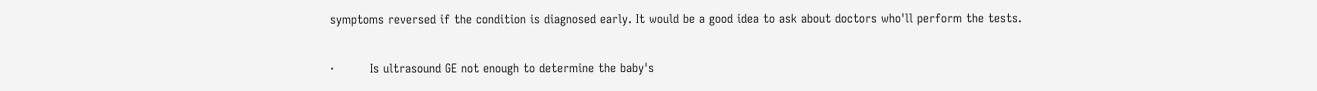symptoms reversed if the condition is diagnosed early. It would be a good idea to ask about doctors who'll perform the tests.

·         Is ultrasound GE not enough to determine the baby's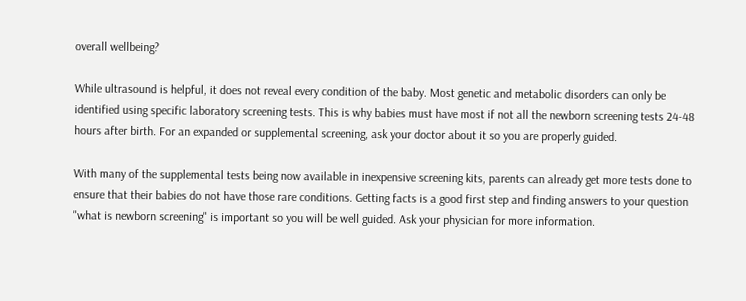overall wellbeing?

While ultrasound is helpful, it does not reveal every condition of the baby. Most genetic and metabolic disorders can only be identified using specific laboratory screening tests. This is why babies must have most if not all the newborn screening tests 24-48 hours after birth. For an expanded or supplemental screening, ask your doctor about it so you are properly guided.

With many of the supplemental tests being now available in inexpensive screening kits, parents can already get more tests done to ensure that their babies do not have those rare conditions. Getting facts is a good first step and finding answers to your question "what is newborn screening" is important so you will be well guided. Ask your physician for more information.